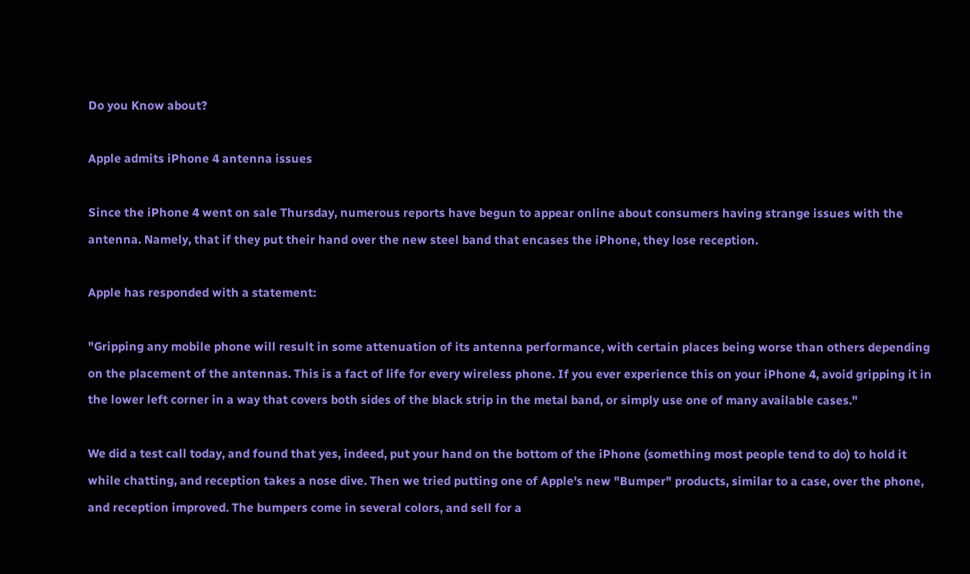Do you Know about?

Apple admits iPhone 4 antenna issues

Since the iPhone 4 went on sale Thursday, numerous reports have begun to appear online about consumers having strange issues with the antenna. Namely, that if they put their hand over the new steel band that encases the iPhone, they lose reception.

Apple has responded with a statement:

"Gripping any mobile phone will result in some attenuation of its antenna performance, with certain places being worse than others depending on the placement of the antennas. This is a fact of life for every wireless phone. If you ever experience this on your iPhone 4, avoid gripping it in the lower left corner in a way that covers both sides of the black strip in the metal band, or simply use one of many available cases."

We did a test call today, and found that yes, indeed, put your hand on the bottom of the iPhone (something most people tend to do) to hold it while chatting, and reception takes a nose dive. Then we tried putting one of Apple's new "Bumper" products, similar to a case, over the phone, and reception improved. The bumpers come in several colors, and sell for a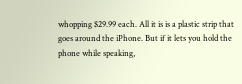whopping $29.99 each. All it is is a plastic strip that goes around the iPhone. But if it lets you hold the phone while speaking,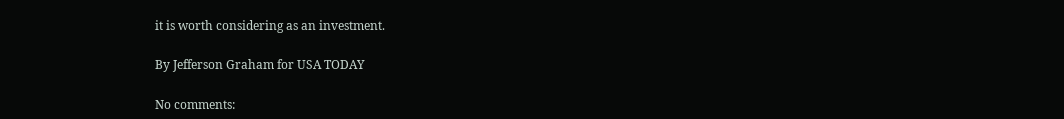it is worth considering as an investment.

By Jefferson Graham for USA TODAY

No comments: